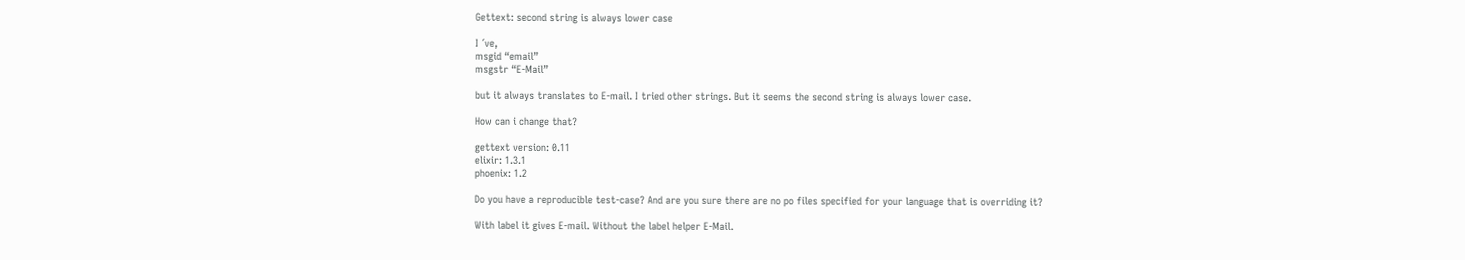Gettext: second string is always lower case

I ´ve,
msgid “email”
msgstr “E-Mail”

but it always translates to E-mail. I tried other strings. But it seems the second string is always lower case.

How can i change that?

gettext version: 0.11
elixir: 1.3.1
phoenix: 1.2

Do you have a reproducible test-case? And are you sure there are no po files specified for your language that is overriding it?

With label it gives E-mail. Without the label helper E-Mail.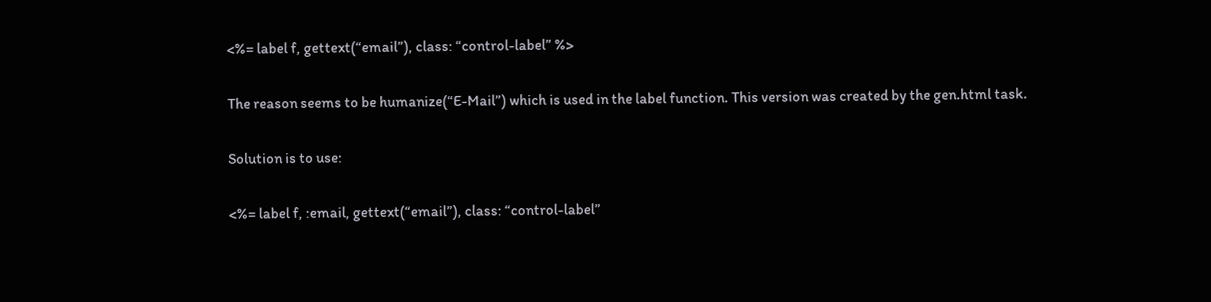<%= label f, gettext(“email”), class: “control-label” %>

The reason seems to be humanize(“E-Mail”) which is used in the label function. This version was created by the gen.html task.

Solution is to use:

<%= label f, :email, gettext(“email”), class: “control-label”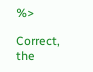%>

Correct, the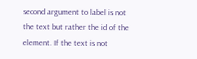second argument to label is not the text but rather the id of the element. If the text is not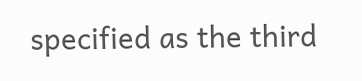specified as the third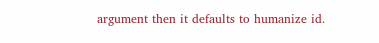argument then it defaults to humanize id.